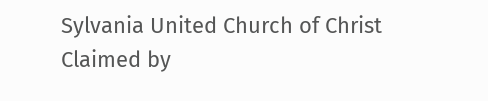Sylvania United Church of Christ
Claimed by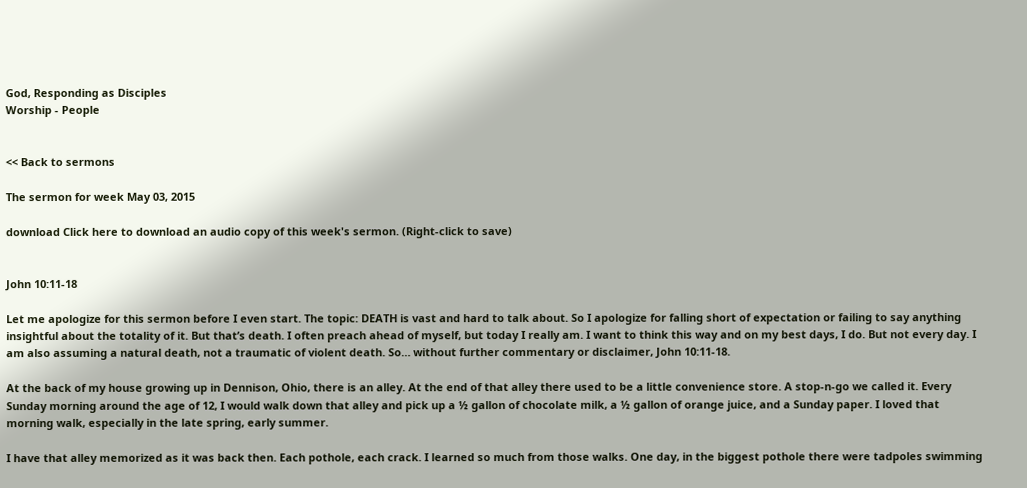God, Responding as Disciples
Worship - People


<< Back to sermons

The sermon for week May 03, 2015

download Click here to download an audio copy of this week's sermon. (Right-click to save)


John 10:11-18

Let me apologize for this sermon before I even start. The topic: DEATH is vast and hard to talk about. So I apologize for falling short of expectation or failing to say anything insightful about the totality of it. But that’s death. I often preach ahead of myself, but today I really am. I want to think this way and on my best days, I do. But not every day. I am also assuming a natural death, not a traumatic of violent death. So… without further commentary or disclaimer, John 10:11-18.

At the back of my house growing up in Dennison, Ohio, there is an alley. At the end of that alley there used to be a little convenience store. A stop-n-go we called it. Every Sunday morning around the age of 12, I would walk down that alley and pick up a ½ gallon of chocolate milk, a ½ gallon of orange juice, and a Sunday paper. I loved that morning walk, especially in the late spring, early summer.

I have that alley memorized as it was back then. Each pothole, each crack. I learned so much from those walks. One day, in the biggest pothole there were tadpoles swimming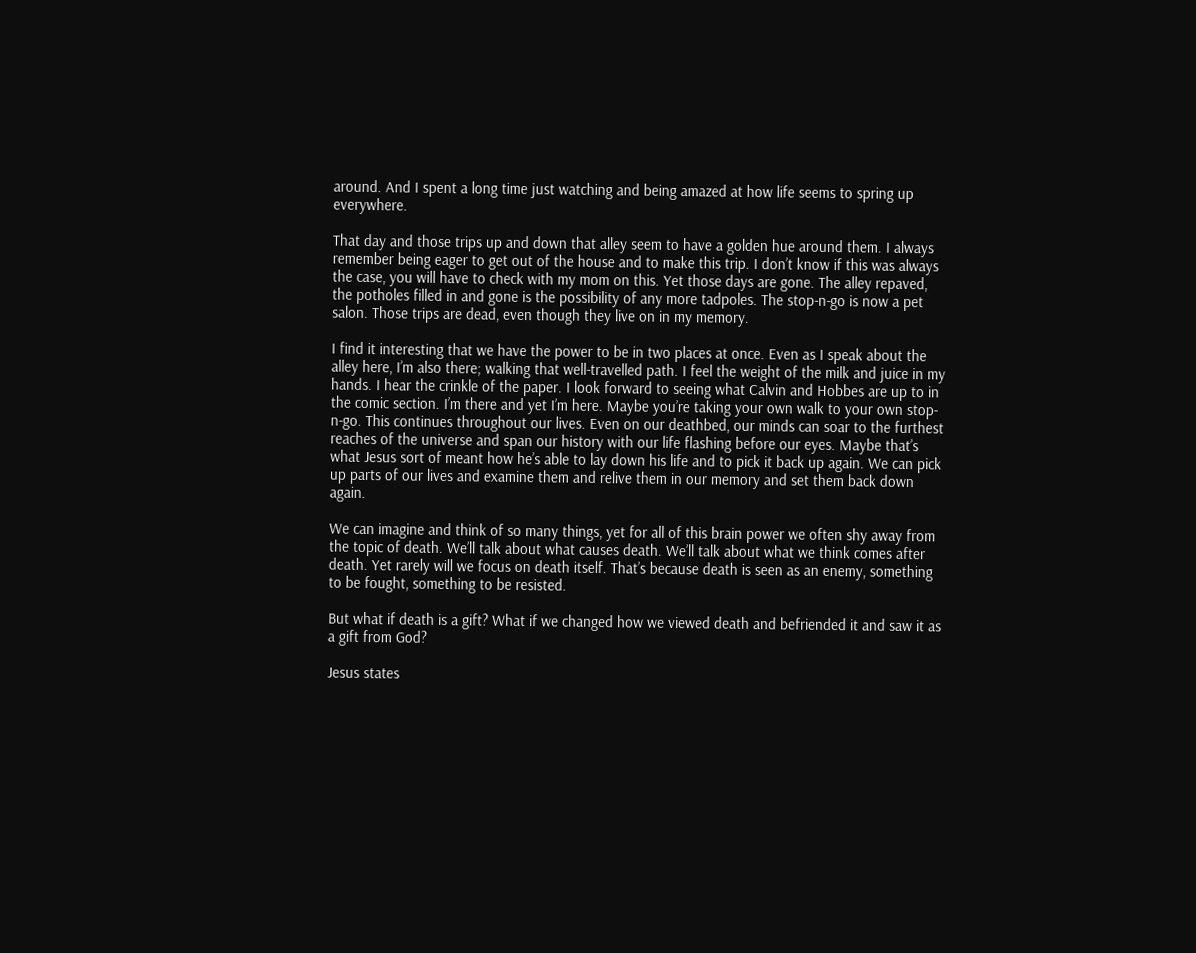around. And I spent a long time just watching and being amazed at how life seems to spring up everywhere.

That day and those trips up and down that alley seem to have a golden hue around them. I always remember being eager to get out of the house and to make this trip. I don’t know if this was always the case, you will have to check with my mom on this. Yet those days are gone. The alley repaved, the potholes filled in and gone is the possibility of any more tadpoles. The stop-n-go is now a pet salon. Those trips are dead, even though they live on in my memory.

I find it interesting that we have the power to be in two places at once. Even as I speak about the alley here, I’m also there; walking that well-travelled path. I feel the weight of the milk and juice in my hands. I hear the crinkle of the paper. I look forward to seeing what Calvin and Hobbes are up to in the comic section. I’m there and yet I’m here. Maybe you’re taking your own walk to your own stop-n-go. This continues throughout our lives. Even on our deathbed, our minds can soar to the furthest reaches of the universe and span our history with our life flashing before our eyes. Maybe that’s what Jesus sort of meant how he’s able to lay down his life and to pick it back up again. We can pick up parts of our lives and examine them and relive them in our memory and set them back down again.

We can imagine and think of so many things, yet for all of this brain power we often shy away from the topic of death. We’ll talk about what causes death. We’ll talk about what we think comes after death. Yet rarely will we focus on death itself. That’s because death is seen as an enemy, something to be fought, something to be resisted.

But what if death is a gift? What if we changed how we viewed death and befriended it and saw it as a gift from God?

Jesus states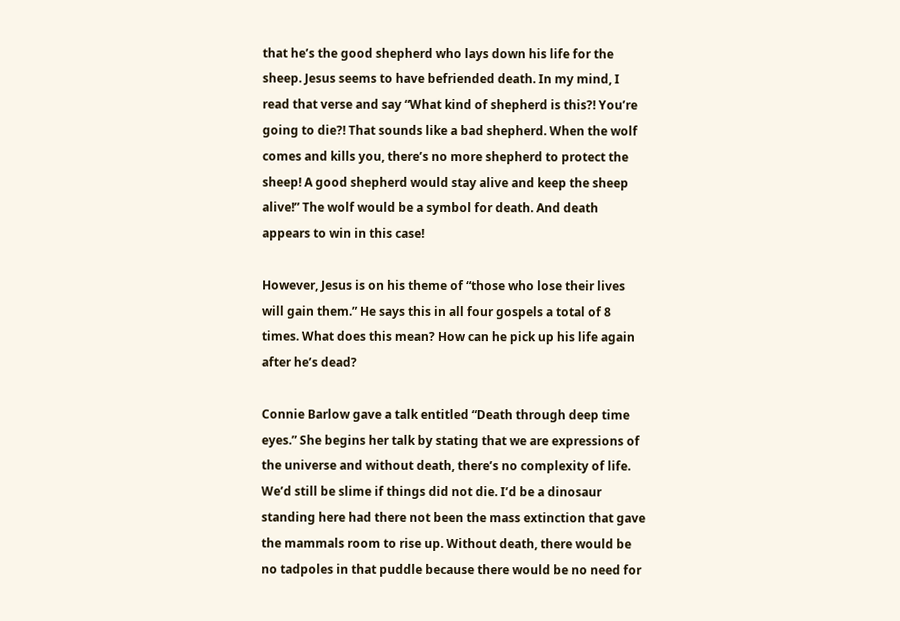that he’s the good shepherd who lays down his life for the sheep. Jesus seems to have befriended death. In my mind, I read that verse and say “What kind of shepherd is this?! You’re going to die?! That sounds like a bad shepherd. When the wolf comes and kills you, there’s no more shepherd to protect the sheep! A good shepherd would stay alive and keep the sheep alive!” The wolf would be a symbol for death. And death appears to win in this case!

However, Jesus is on his theme of “those who lose their lives will gain them.” He says this in all four gospels a total of 8 times. What does this mean? How can he pick up his life again after he’s dead?

Connie Barlow gave a talk entitled “Death through deep time eyes.” She begins her talk by stating that we are expressions of the universe and without death, there’s no complexity of life. We’d still be slime if things did not die. I’d be a dinosaur standing here had there not been the mass extinction that gave the mammals room to rise up. Without death, there would be no tadpoles in that puddle because there would be no need for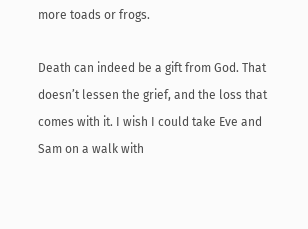more toads or frogs.

Death can indeed be a gift from God. That doesn’t lessen the grief, and the loss that comes with it. I wish I could take Eve and Sam on a walk with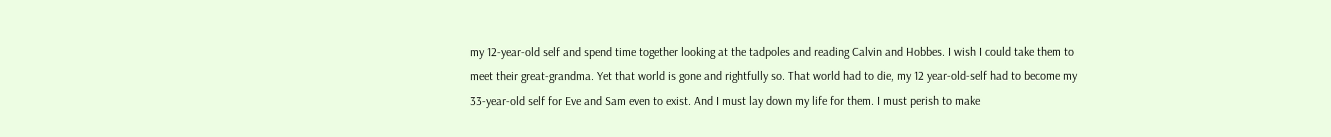my 12-year-old self and spend time together looking at the tadpoles and reading Calvin and Hobbes. I wish I could take them to meet their great-grandma. Yet that world is gone and rightfully so. That world had to die, my 12 year-old-self had to become my 33-year-old self for Eve and Sam even to exist. And I must lay down my life for them. I must perish to make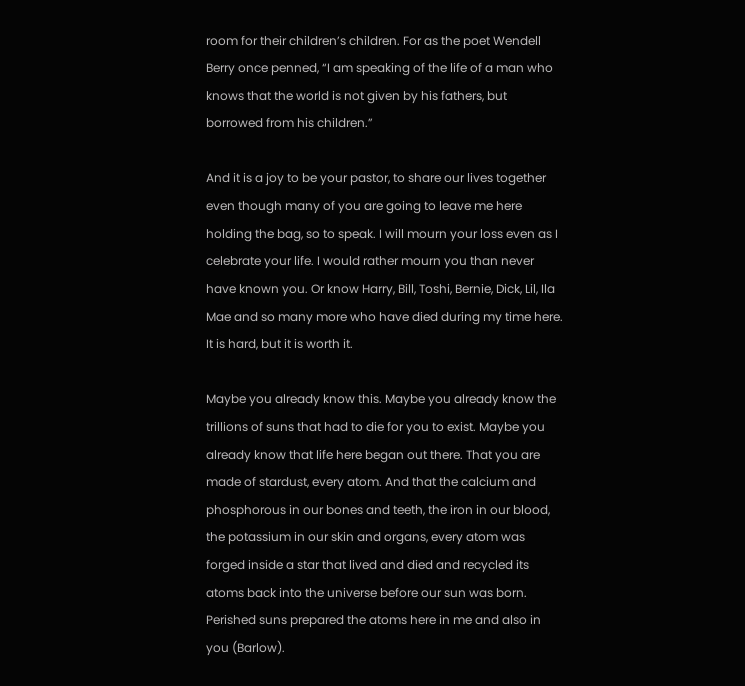room for their children’s children. For as the poet Wendell Berry once penned, “I am speaking of the life of a man who knows that the world is not given by his fathers, but borrowed from his children.”

And it is a joy to be your pastor, to share our lives together even though many of you are going to leave me here holding the bag, so to speak. I will mourn your loss even as I celebrate your life. I would rather mourn you than never have known you. Or know Harry, Bill, Toshi, Bernie, Dick, Lil, Ila Mae and so many more who have died during my time here. It is hard, but it is worth it.

Maybe you already know this. Maybe you already know the trillions of suns that had to die for you to exist. Maybe you already know that life here began out there. That you are made of stardust, every atom. And that the calcium and phosphorous in our bones and teeth, the iron in our blood, the potassium in our skin and organs, every atom was forged inside a star that lived and died and recycled its atoms back into the universe before our sun was born. Perished suns prepared the atoms here in me and also in you (Barlow).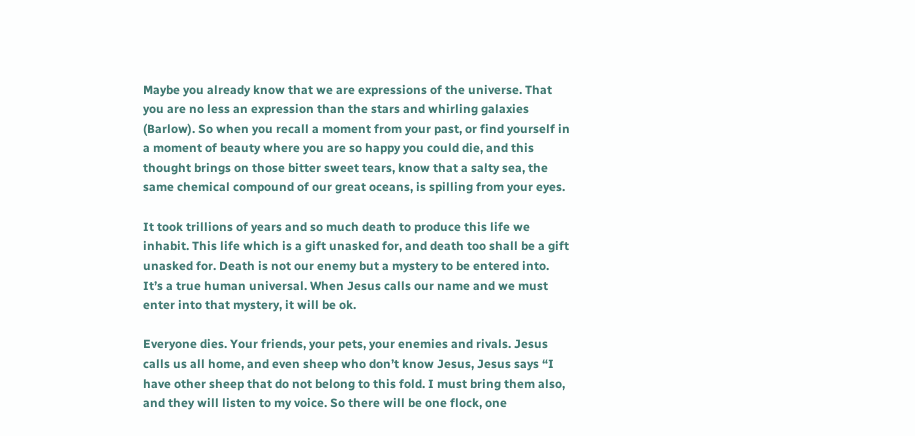Maybe you already know that we are expressions of the universe. That you are no less an expression than the stars and whirling galaxies (Barlow). So when you recall a moment from your past, or find yourself in a moment of beauty where you are so happy you could die, and this thought brings on those bitter sweet tears, know that a salty sea, the same chemical compound of our great oceans, is spilling from your eyes.

It took trillions of years and so much death to produce this life we inhabit. This life which is a gift unasked for, and death too shall be a gift unasked for. Death is not our enemy but a mystery to be entered into. It’s a true human universal. When Jesus calls our name and we must enter into that mystery, it will be ok.

Everyone dies. Your friends, your pets, your enemies and rivals. Jesus calls us all home, and even sheep who don’t know Jesus, Jesus says “I have other sheep that do not belong to this fold. I must bring them also, and they will listen to my voice. So there will be one flock, one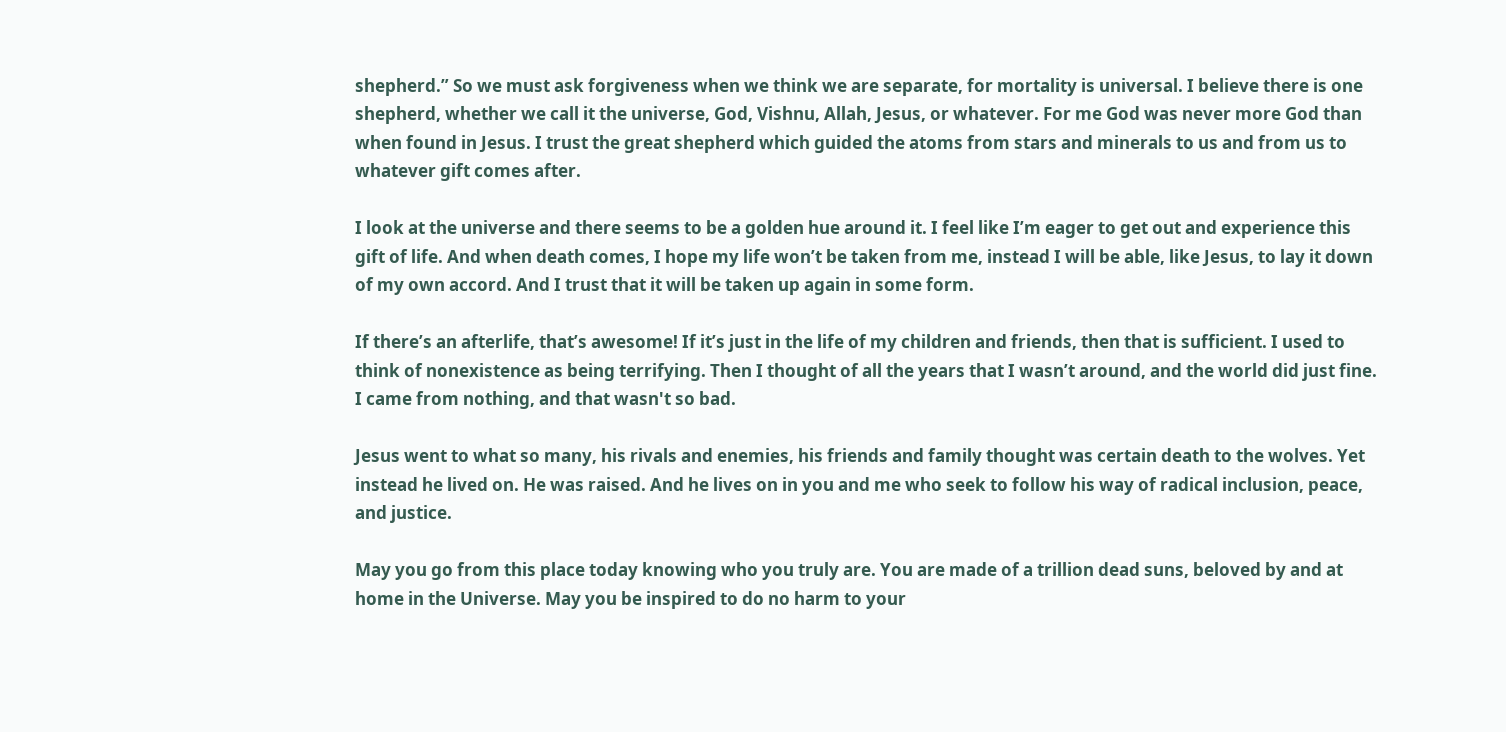shepherd.” So we must ask forgiveness when we think we are separate, for mortality is universal. I believe there is one shepherd, whether we call it the universe, God, Vishnu, Allah, Jesus, or whatever. For me God was never more God than when found in Jesus. I trust the great shepherd which guided the atoms from stars and minerals to us and from us to whatever gift comes after.

I look at the universe and there seems to be a golden hue around it. I feel like I’m eager to get out and experience this gift of life. And when death comes, I hope my life won’t be taken from me, instead I will be able, like Jesus, to lay it down of my own accord. And I trust that it will be taken up again in some form.

If there’s an afterlife, that’s awesome! If it’s just in the life of my children and friends, then that is sufficient. I used to think of nonexistence as being terrifying. Then I thought of all the years that I wasn’t around, and the world did just fine. I came from nothing, and that wasn't so bad.

Jesus went to what so many, his rivals and enemies, his friends and family thought was certain death to the wolves. Yet instead he lived on. He was raised. And he lives on in you and me who seek to follow his way of radical inclusion, peace, and justice.

May you go from this place today knowing who you truly are. You are made of a trillion dead suns, beloved by and at home in the Universe. May you be inspired to do no harm to your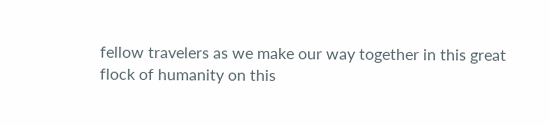fellow travelers as we make our way together in this great flock of humanity on this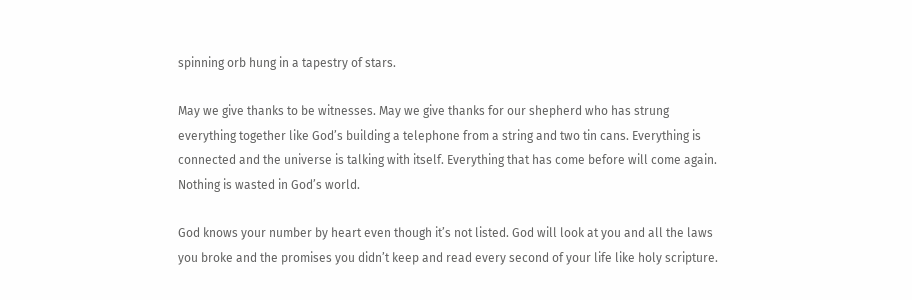spinning orb hung in a tapestry of stars.

May we give thanks to be witnesses. May we give thanks for our shepherd who has strung everything together like God’s building a telephone from a string and two tin cans. Everything is connected and the universe is talking with itself. Everything that has come before will come again. Nothing is wasted in God’s world.

God knows your number by heart even though it’s not listed. God will look at you and all the laws you broke and the promises you didn’t keep and read every second of your life like holy scripture.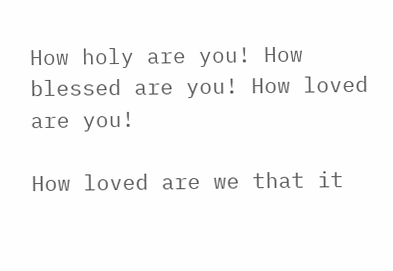How holy are you! How blessed are you! How loved are you!

How loved are we that it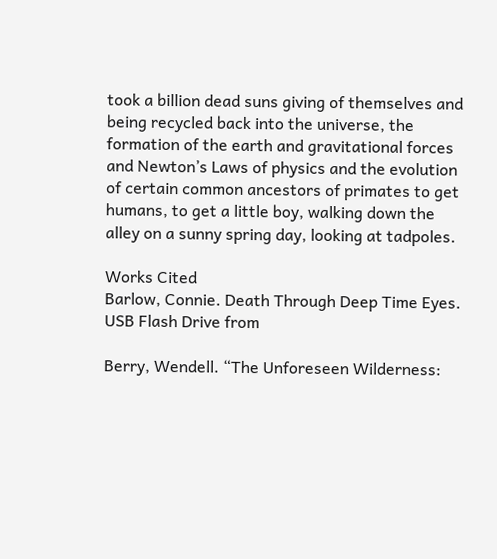took a billion dead suns giving of themselves and being recycled back into the universe, the formation of the earth and gravitational forces and Newton’s Laws of physics and the evolution of certain common ancestors of primates to get humans, to get a little boy, walking down the alley on a sunny spring day, looking at tadpoles.

Works Cited
Barlow, Connie. Death Through Deep Time Eyes. USB Flash Drive from

Berry, Wendell. “The Unforeseen Wilderness: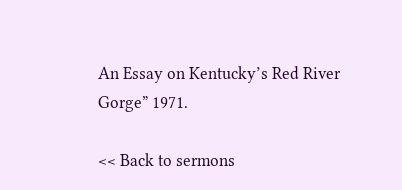An Essay on Kentucky’s Red River Gorge” 1971.

<< Back to sermons